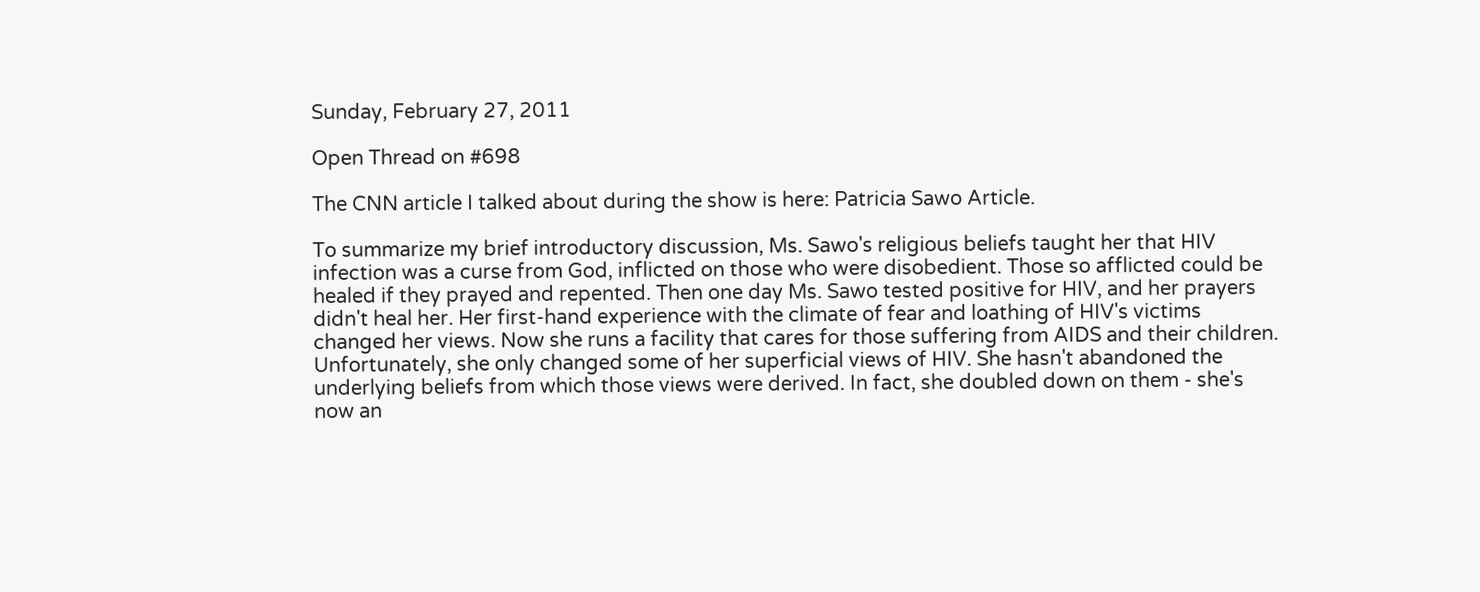Sunday, February 27, 2011

Open Thread on #698

The CNN article I talked about during the show is here: Patricia Sawo Article.

To summarize my brief introductory discussion, Ms. Sawo's religious beliefs taught her that HIV infection was a curse from God, inflicted on those who were disobedient. Those so afflicted could be healed if they prayed and repented. Then one day Ms. Sawo tested positive for HIV, and her prayers didn't heal her. Her first-hand experience with the climate of fear and loathing of HIV's victims changed her views. Now she runs a facility that cares for those suffering from AIDS and their children. Unfortunately, she only changed some of her superficial views of HIV. She hasn't abandoned the underlying beliefs from which those views were derived. In fact, she doubled down on them - she's now an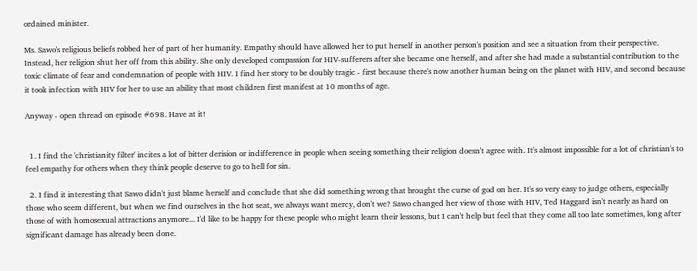ordained minister.

Ms. Sawo's religious beliefs robbed her of part of her humanity. Empathy should have allowed her to put herself in another person's position and see a situation from their perspective. Instead, her religion shut her off from this ability. She only developed compassion for HIV-sufferers after she became one herself, and after she had made a substantial contribution to the toxic climate of fear and condemnation of people with HIV. I find her story to be doubly tragic - first because there's now another human being on the planet with HIV, and second because it took infection with HIV for her to use an ability that most children first manifest at 10 months of age.

Anyway - open thread on episode #698. Have at it!


  1. I find the 'christianity filter' incites a lot of bitter derision or indifference in people when seeing something their religion doesn't agree with. It's almost impossible for a lot of christian's to feel empathy for others when they think people deserve to go to hell for sin.

  2. I find it interesting that Sawo didn't just blame herself and conclude that she did something wrong that brought the curse of god on her. It's so very easy to judge others, especially those who seem different, but when we find ourselves in the hot seat, we always want mercy, don't we? Sawo changed her view of those with HIV, Ted Haggard isn't nearly as hard on those of with homosexual attractions anymore... I'd like to be happy for these people who might learn their lessons, but I can't help but feel that they come all too late sometimes, long after significant damage has already been done.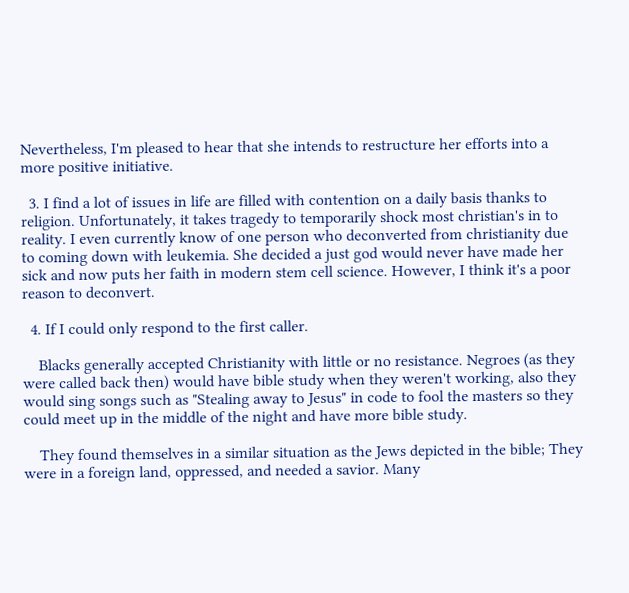Nevertheless, I'm pleased to hear that she intends to restructure her efforts into a more positive initiative.

  3. I find a lot of issues in life are filled with contention on a daily basis thanks to religion. Unfortunately, it takes tragedy to temporarily shock most christian's in to reality. I even currently know of one person who deconverted from christianity due to coming down with leukemia. She decided a just god would never have made her sick and now puts her faith in modern stem cell science. However, I think it's a poor reason to deconvert.

  4. If I could only respond to the first caller.

    Blacks generally accepted Christianity with little or no resistance. Negroes (as they were called back then) would have bible study when they weren't working, also they would sing songs such as "Stealing away to Jesus" in code to fool the masters so they could meet up in the middle of the night and have more bible study.

    They found themselves in a similar situation as the Jews depicted in the bible; They were in a foreign land, oppressed, and needed a savior. Many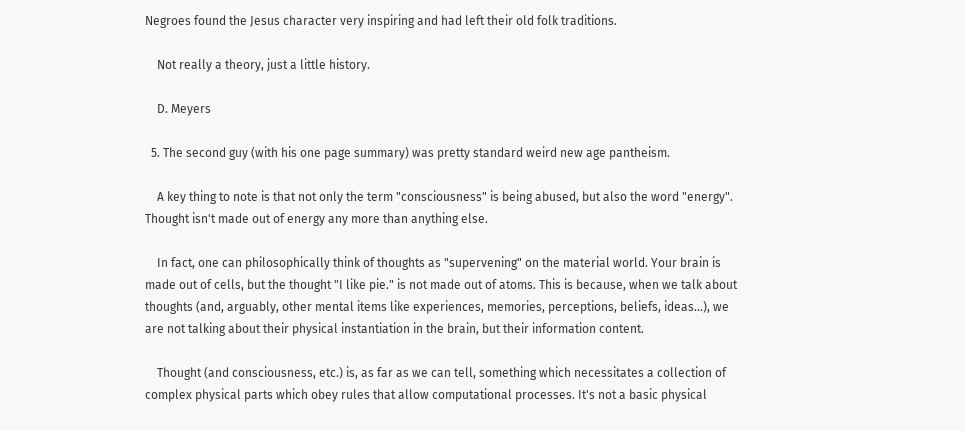Negroes found the Jesus character very inspiring and had left their old folk traditions.

    Not really a theory, just a little history.

    D. Meyers

  5. The second guy (with his one page summary) was pretty standard weird new age pantheism.

    A key thing to note is that not only the term "consciousness" is being abused, but also the word "energy". Thought isn't made out of energy any more than anything else.

    In fact, one can philosophically think of thoughts as "supervening" on the material world. Your brain is made out of cells, but the thought "I like pie." is not made out of atoms. This is because, when we talk about thoughts (and, arguably, other mental items like experiences, memories, perceptions, beliefs, ideas...), we are not talking about their physical instantiation in the brain, but their information content.

    Thought (and consciousness, etc.) is, as far as we can tell, something which necessitates a collection of complex physical parts which obey rules that allow computational processes. It's not a basic physical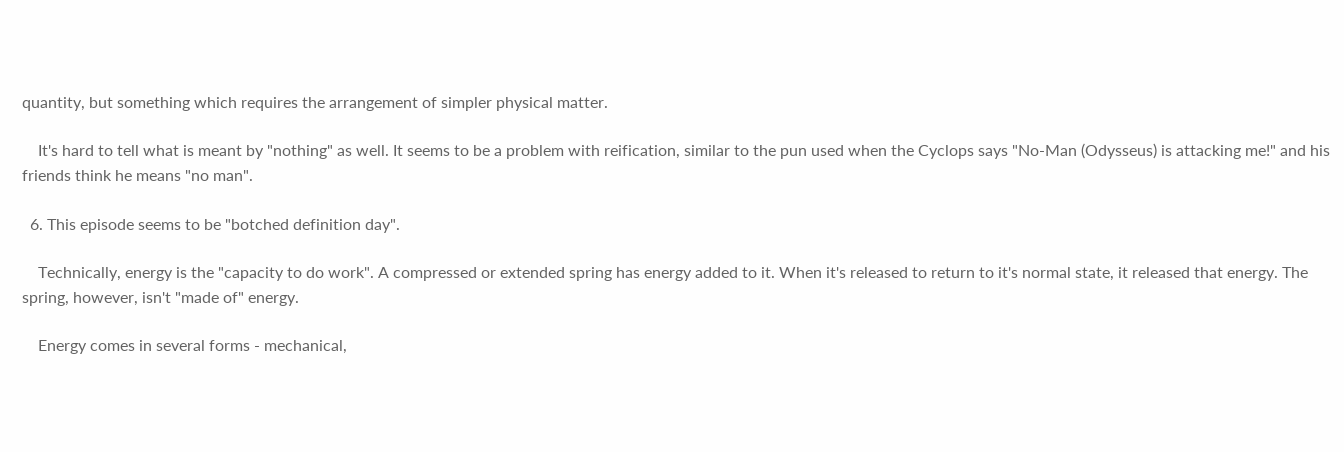quantity, but something which requires the arrangement of simpler physical matter.

    It's hard to tell what is meant by "nothing" as well. It seems to be a problem with reification, similar to the pun used when the Cyclops says "No-Man (Odysseus) is attacking me!" and his friends think he means "no man".

  6. This episode seems to be "botched definition day".

    Technically, energy is the "capacity to do work". A compressed or extended spring has energy added to it. When it's released to return to it's normal state, it released that energy. The spring, however, isn't "made of" energy.

    Energy comes in several forms - mechanical,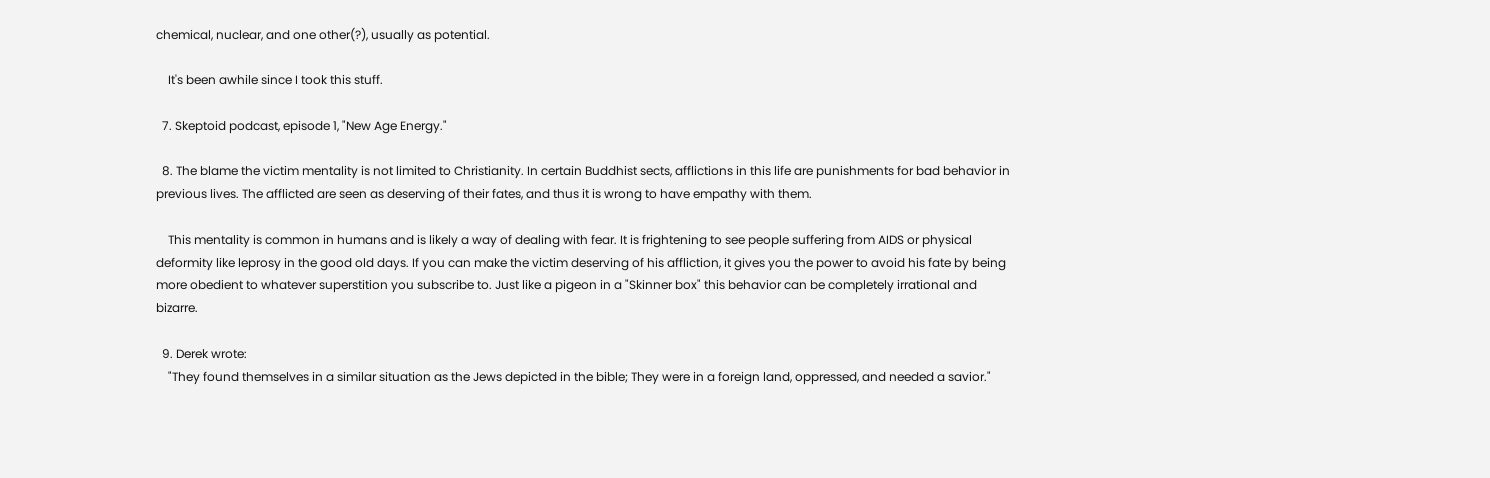chemical, nuclear, and one other(?), usually as potential.

    It's been awhile since I took this stuff.

  7. Skeptoid podcast, episode 1, "New Age Energy."

  8. The blame the victim mentality is not limited to Christianity. In certain Buddhist sects, afflictions in this life are punishments for bad behavior in previous lives. The afflicted are seen as deserving of their fates, and thus it is wrong to have empathy with them.

    This mentality is common in humans and is likely a way of dealing with fear. It is frightening to see people suffering from AIDS or physical deformity like leprosy in the good old days. If you can make the victim deserving of his affliction, it gives you the power to avoid his fate by being more obedient to whatever superstition you subscribe to. Just like a pigeon in a "Skinner box" this behavior can be completely irrational and bizarre.

  9. Derek wrote:
    "They found themselves in a similar situation as the Jews depicted in the bible; They were in a foreign land, oppressed, and needed a savior."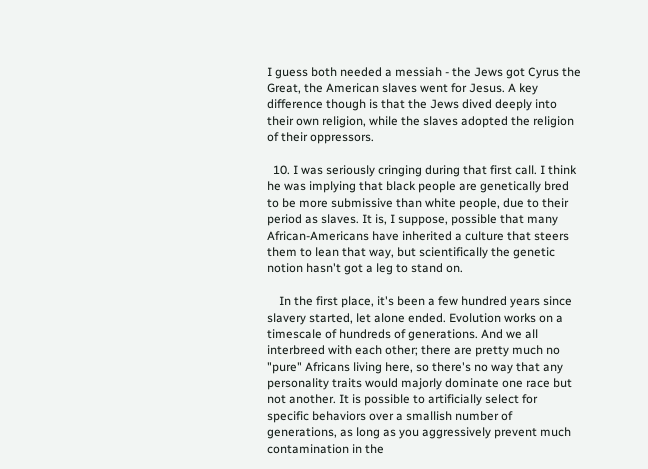I guess both needed a messiah - the Jews got Cyrus the Great, the American slaves went for Jesus. A key difference though is that the Jews dived deeply into their own religion, while the slaves adopted the religion of their oppressors.

  10. I was seriously cringing during that first call. I think he was implying that black people are genetically bred to be more submissive than white people, due to their period as slaves. It is, I suppose, possible that many African-Americans have inherited a culture that steers them to lean that way, but scientifically the genetic notion hasn't got a leg to stand on.

    In the first place, it's been a few hundred years since slavery started, let alone ended. Evolution works on a timescale of hundreds of generations. And we all interbreed with each other; there are pretty much no "pure" Africans living here, so there's no way that any personality traits would majorly dominate one race but not another. It is possible to artificially select for specific behaviors over a smallish number of generations, as long as you aggressively prevent much contamination in the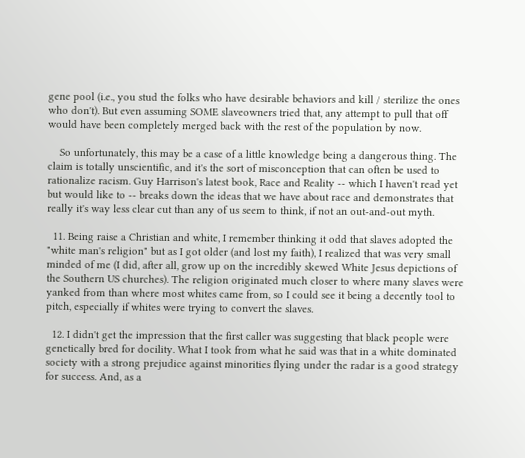gene pool (i.e., you stud the folks who have desirable behaviors and kill / sterilize the ones who don't). But even assuming SOME slaveowners tried that, any attempt to pull that off would have been completely merged back with the rest of the population by now.

    So unfortunately, this may be a case of a little knowledge being a dangerous thing. The claim is totally unscientific, and it's the sort of misconception that can often be used to rationalize racism. Guy Harrison's latest book, Race and Reality -- which I haven't read yet but would like to -- breaks down the ideas that we have about race and demonstrates that really it's way less clear cut than any of us seem to think, if not an out-and-out myth.

  11. Being raise a Christian and white, I remember thinking it odd that slaves adopted the "white man's religion" but as I got older (and lost my faith), I realized that was very small minded of me (I did, after all, grow up on the incredibly skewed White Jesus depictions of the Southern US churches). The religion originated much closer to where many slaves were yanked from than where most whites came from, so I could see it being a decently tool to pitch, especially if whites were trying to convert the slaves.

  12. I didn't get the impression that the first caller was suggesting that black people were genetically bred for docility. What I took from what he said was that in a white dominated society with a strong prejudice against minorities flying under the radar is a good strategy for success. And, as a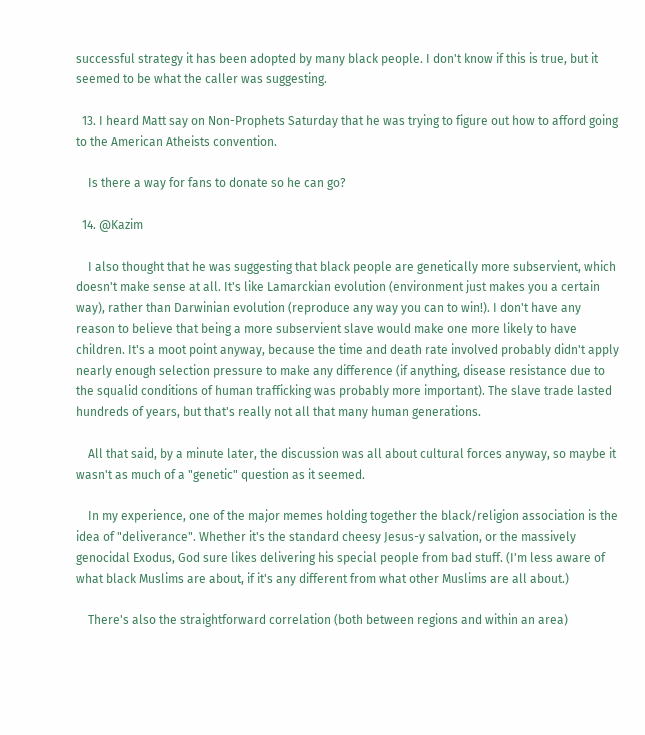successful strategy it has been adopted by many black people. I don't know if this is true, but it seemed to be what the caller was suggesting.

  13. I heard Matt say on Non-Prophets Saturday that he was trying to figure out how to afford going to the American Atheists convention.

    Is there a way for fans to donate so he can go?

  14. @Kazim

    I also thought that he was suggesting that black people are genetically more subservient, which doesn't make sense at all. It's like Lamarckian evolution (environment just makes you a certain way), rather than Darwinian evolution (reproduce any way you can to win!). I don't have any reason to believe that being a more subservient slave would make one more likely to have children. It's a moot point anyway, because the time and death rate involved probably didn't apply nearly enough selection pressure to make any difference (if anything, disease resistance due to the squalid conditions of human trafficking was probably more important). The slave trade lasted hundreds of years, but that's really not all that many human generations.

    All that said, by a minute later, the discussion was all about cultural forces anyway, so maybe it wasn't as much of a "genetic" question as it seemed.

    In my experience, one of the major memes holding together the black/religion association is the idea of "deliverance". Whether it's the standard cheesy Jesus-y salvation, or the massively genocidal Exodus, God sure likes delivering his special people from bad stuff. (I'm less aware of what black Muslims are about, if it's any different from what other Muslims are all about.)

    There's also the straightforward correlation (both between regions and within an area)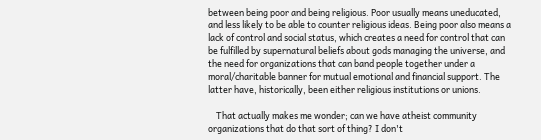between being poor and being religious. Poor usually means uneducated, and less likely to be able to counter religious ideas. Being poor also means a lack of control and social status, which creates a need for control that can be fulfilled by supernatural beliefs about gods managing the universe, and the need for organizations that can band people together under a moral/charitable banner for mutual emotional and financial support. The latter have, historically, been either religious institutions or unions.

    That actually makes me wonder; can we have atheist community organizations that do that sort of thing? I don't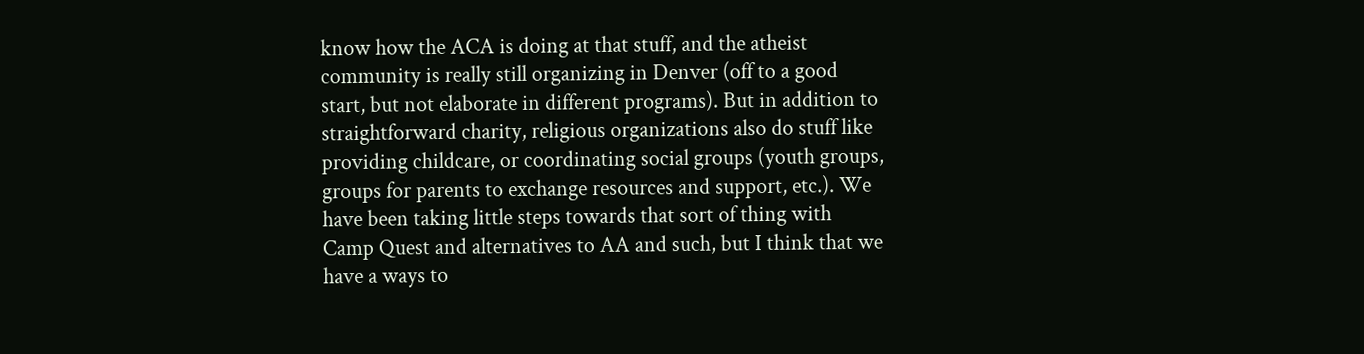know how the ACA is doing at that stuff, and the atheist community is really still organizing in Denver (off to a good start, but not elaborate in different programs). But in addition to straightforward charity, religious organizations also do stuff like providing childcare, or coordinating social groups (youth groups, groups for parents to exchange resources and support, etc.). We have been taking little steps towards that sort of thing with Camp Quest and alternatives to AA and such, but I think that we have a ways to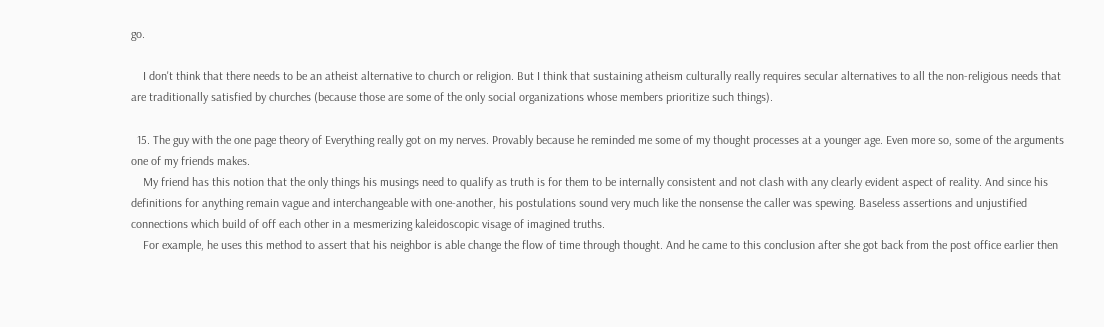go.

    I don't think that there needs to be an atheist alternative to church or religion. But I think that sustaining atheism culturally really requires secular alternatives to all the non-religious needs that are traditionally satisfied by churches (because those are some of the only social organizations whose members prioritize such things).

  15. The guy with the one page theory of Everything really got on my nerves. Provably because he reminded me some of my thought processes at a younger age. Even more so, some of the arguments one of my friends makes.
    My friend has this notion that the only things his musings need to qualify as truth is for them to be internally consistent and not clash with any clearly evident aspect of reality. And since his definitions for anything remain vague and interchangeable with one-another, his postulations sound very much like the nonsense the caller was spewing. Baseless assertions and unjustified connections which build of off each other in a mesmerizing kaleidoscopic visage of imagined truths.
    For example, he uses this method to assert that his neighbor is able change the flow of time through thought. And he came to this conclusion after she got back from the post office earlier then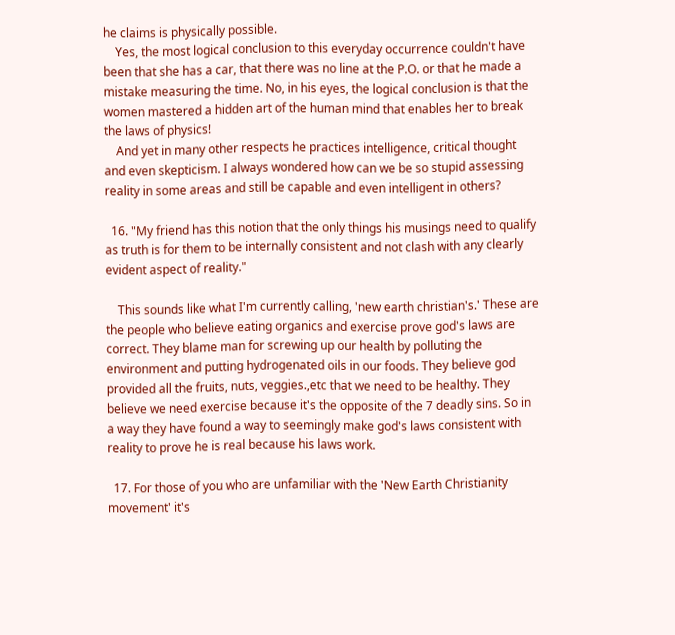he claims is physically possible.
    Yes, the most logical conclusion to this everyday occurrence couldn't have been that she has a car, that there was no line at the P.O. or that he made a mistake measuring the time. No, in his eyes, the logical conclusion is that the women mastered a hidden art of the human mind that enables her to break the laws of physics!
    And yet in many other respects he practices intelligence, critical thought and even skepticism. I always wondered how can we be so stupid assessing reality in some areas and still be capable and even intelligent in others?

  16. "My friend has this notion that the only things his musings need to qualify as truth is for them to be internally consistent and not clash with any clearly evident aspect of reality."

    This sounds like what I'm currently calling, 'new earth christian's.' These are the people who believe eating organics and exercise prove god's laws are correct. They blame man for screwing up our health by polluting the environment and putting hydrogenated oils in our foods. They believe god provided all the fruits, nuts, veggies.,etc that we need to be healthy. They believe we need exercise because it's the opposite of the 7 deadly sins. So in a way they have found a way to seemingly make god's laws consistent with reality to prove he is real because his laws work.

  17. For those of you who are unfamiliar with the 'New Earth Christianity movement' it's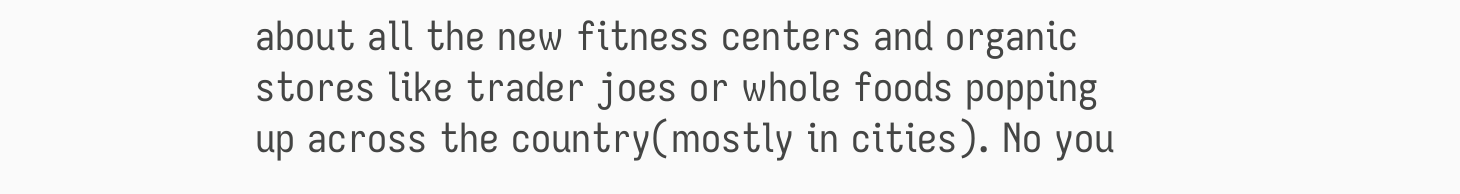about all the new fitness centers and organic stores like trader joes or whole foods popping up across the country(mostly in cities). No you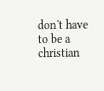don't have to be a christian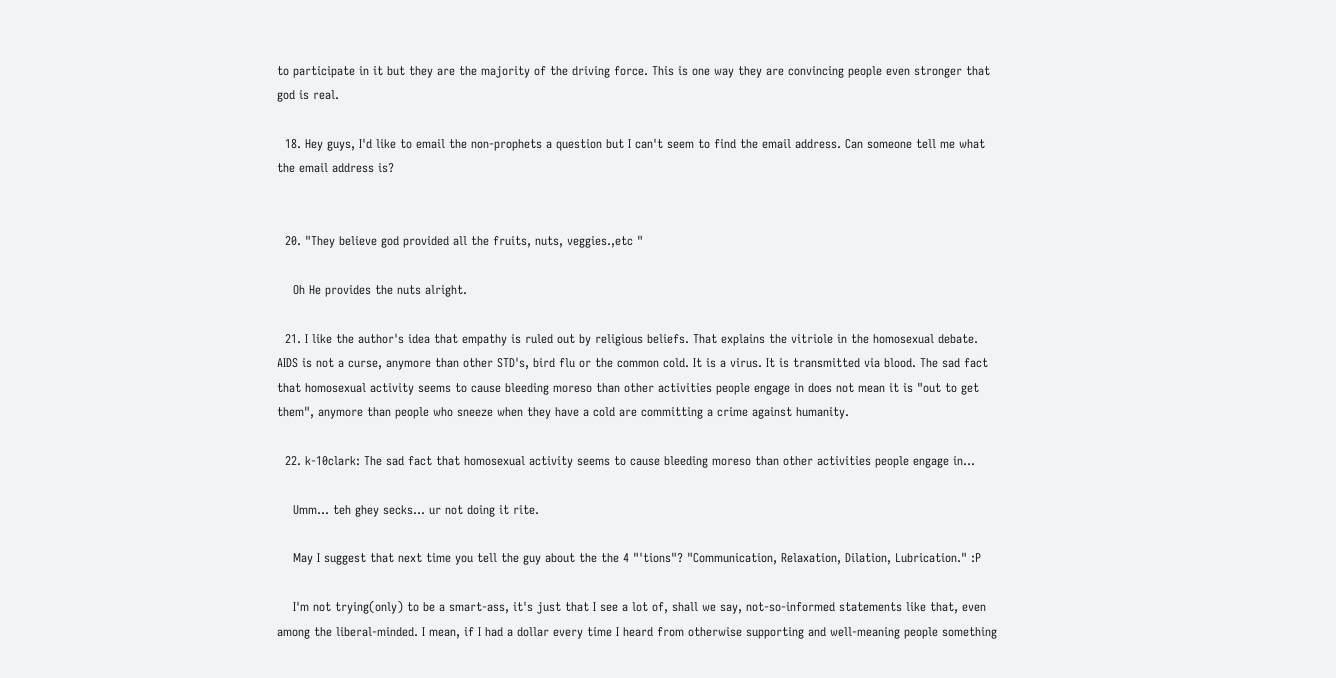to participate in it but they are the majority of the driving force. This is one way they are convincing people even stronger that god is real.

  18. Hey guys, I'd like to email the non-prophets a question but I can't seem to find the email address. Can someone tell me what the email address is?


  20. "They believe god provided all the fruits, nuts, veggies.,etc "

    Oh He provides the nuts alright.

  21. I like the author's idea that empathy is ruled out by religious beliefs. That explains the vitriole in the homosexual debate. AIDS is not a curse, anymore than other STD's, bird flu or the common cold. It is a virus. It is transmitted via blood. The sad fact that homosexual activity seems to cause bleeding moreso than other activities people engage in does not mean it is "out to get them", anymore than people who sneeze when they have a cold are committing a crime against humanity.

  22. k-10clark: The sad fact that homosexual activity seems to cause bleeding moreso than other activities people engage in...

    Umm... teh ghey secks... ur not doing it rite.

    May I suggest that next time you tell the guy about the the 4 "'tions"? "Communication, Relaxation, Dilation, Lubrication." :P

    I'm not trying(only) to be a smart-ass, it's just that I see a lot of, shall we say, not-so-informed statements like that, even among the liberal-minded. I mean, if I had a dollar every time I heard from otherwise supporting and well-meaning people something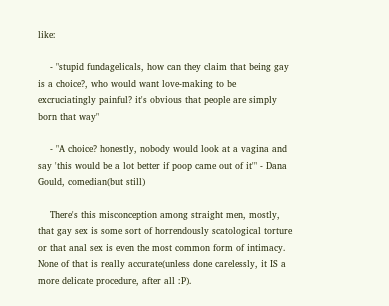like:

    - "stupid fundagelicals, how can they claim that being gay is a choice?, who would want love-making to be excruciatingly painful? it's obvious that people are simply born that way"

    - "A choice? honestly, nobody would look at a vagina and say 'this would be a lot better if poop came out of it'" - Dana Gould, comedian(but still)

    There's this misconception among straight men, mostly, that gay sex is some sort of horrendously scatological torture or that anal sex is even the most common form of intimacy. None of that is really accurate(unless done carelessly, it IS a more delicate procedure, after all :P).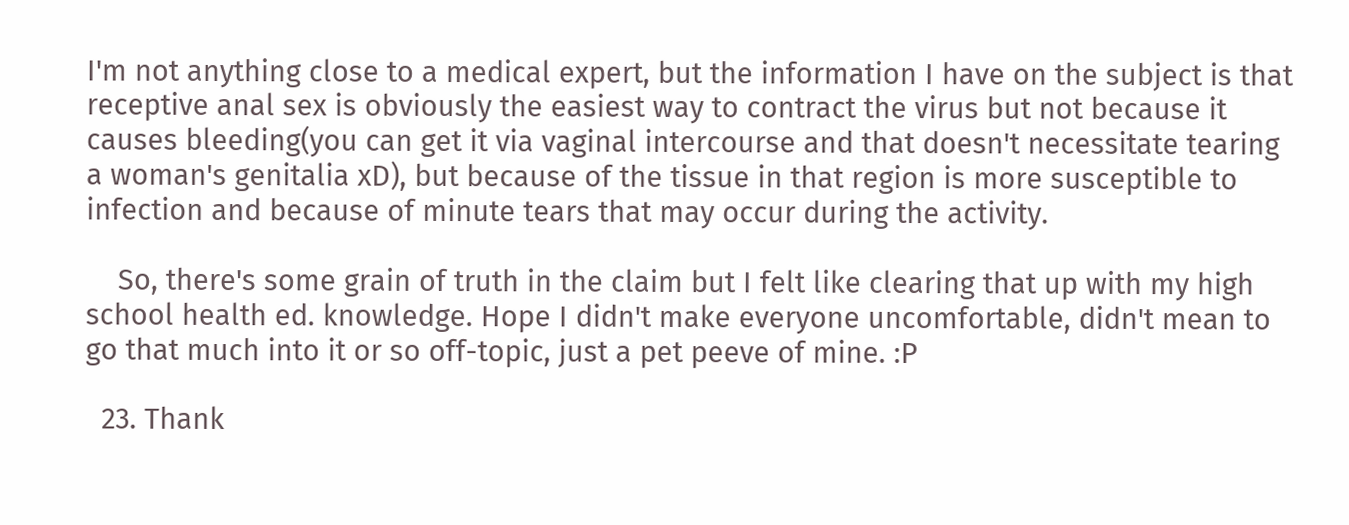I'm not anything close to a medical expert, but the information I have on the subject is that receptive anal sex is obviously the easiest way to contract the virus but not because it causes bleeding(you can get it via vaginal intercourse and that doesn't necessitate tearing a woman's genitalia xD), but because of the tissue in that region is more susceptible to infection and because of minute tears that may occur during the activity.

    So, there's some grain of truth in the claim but I felt like clearing that up with my high school health ed. knowledge. Hope I didn't make everyone uncomfortable, didn't mean to go that much into it or so off-topic, just a pet peeve of mine. :P

  23. Thank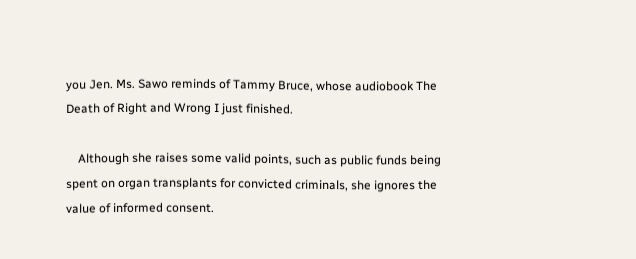you Jen. Ms. Sawo reminds of Tammy Bruce, whose audiobook The Death of Right and Wrong I just finished.

    Although she raises some valid points, such as public funds being spent on organ transplants for convicted criminals, she ignores the value of informed consent.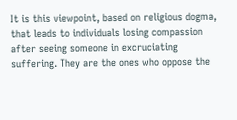It is this viewpoint, based on religious dogma, that leads to individuals losing compassion after seeing someone in excruciating suffering. They are the ones who oppose the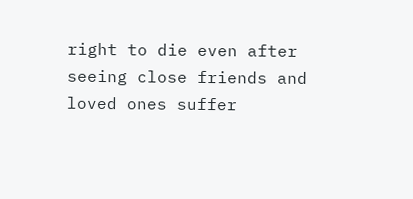right to die even after seeing close friends and loved ones suffer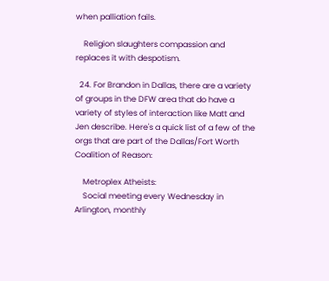when palliation fails.

    Religion slaughters compassion and replaces it with despotism.

  24. For Brandon in Dallas, there are a variety of groups in the DFW area that do have a variety of styles of interaction like Matt and Jen describe. Here's a quick list of a few of the orgs that are part of the Dallas/Fort Worth Coalition of Reason:

    Metroplex Atheists:
    Social meeting every Wednesday in Arlington, monthly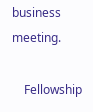business meeting.

    Fellowship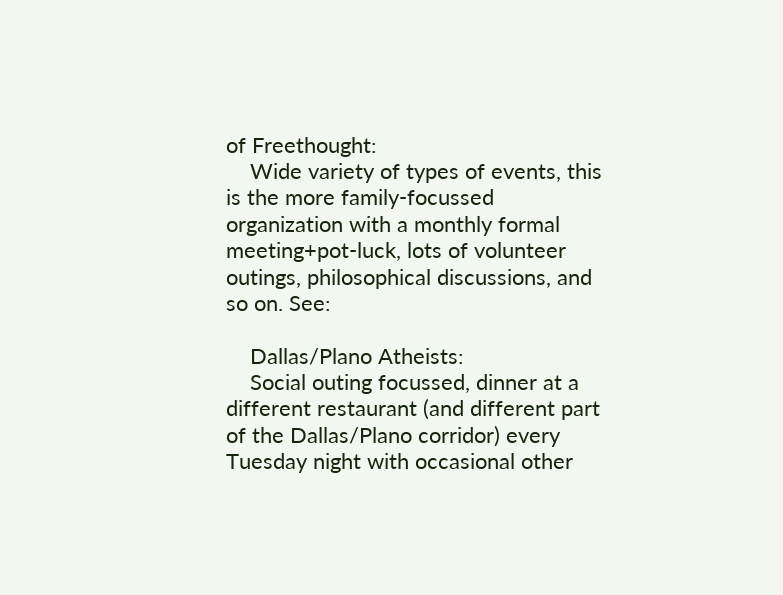of Freethought:
    Wide variety of types of events, this is the more family-focussed organization with a monthly formal meeting+pot-luck, lots of volunteer outings, philosophical discussions, and so on. See:

    Dallas/Plano Atheists:
    Social outing focussed, dinner at a different restaurant (and different part of the Dallas/Plano corridor) every Tuesday night with occasional other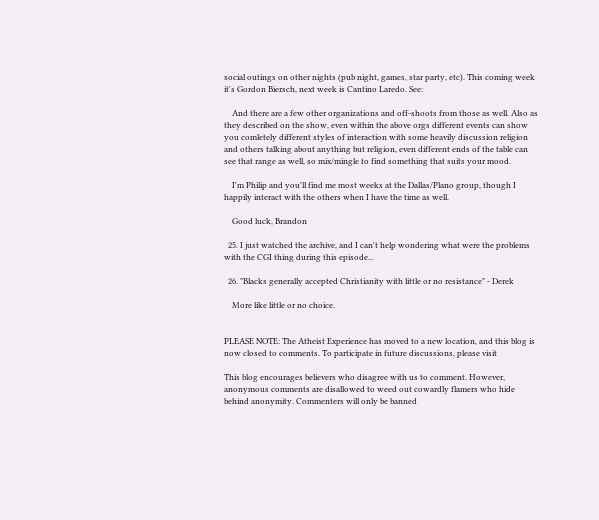social outings on other nights (pub night, games, star party, etc). This coming week it's Gordon Biersch, next week is Cantino Laredo. See:

    And there are a few other organizations and off-shoots from those as well. Also as they described on the show, even within the above orgs different events can show you comletely different styles of interaction with some heavily discussion religion and others talking about anything but religion, even different ends of the table can see that range as well, so mix/mingle to find something that suits your mood.

    I'm Philip and you'll find me most weeks at the Dallas/Plano group, though I happily interact with the others when I have the time as well.

    Good luck, Brandon

  25. I just watched the archive, and I can't help wondering what were the problems with the CGI thing during this episode...

  26. "Blacks generally accepted Christianity with little or no resistance" - Derek

    More like little or no choice.


PLEASE NOTE: The Atheist Experience has moved to a new location, and this blog is now closed to comments. To participate in future discussions, please visit

This blog encourages believers who disagree with us to comment. However, anonymous comments are disallowed to weed out cowardly flamers who hide behind anonymity. Commenters will only be banned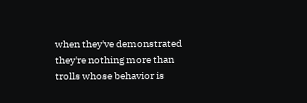when they've demonstrated they're nothing more than trolls whose behavior is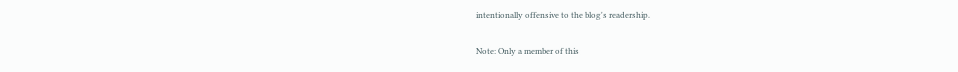intentionally offensive to the blog's readership.

Note: Only a member of this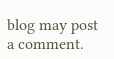blog may post a comment.